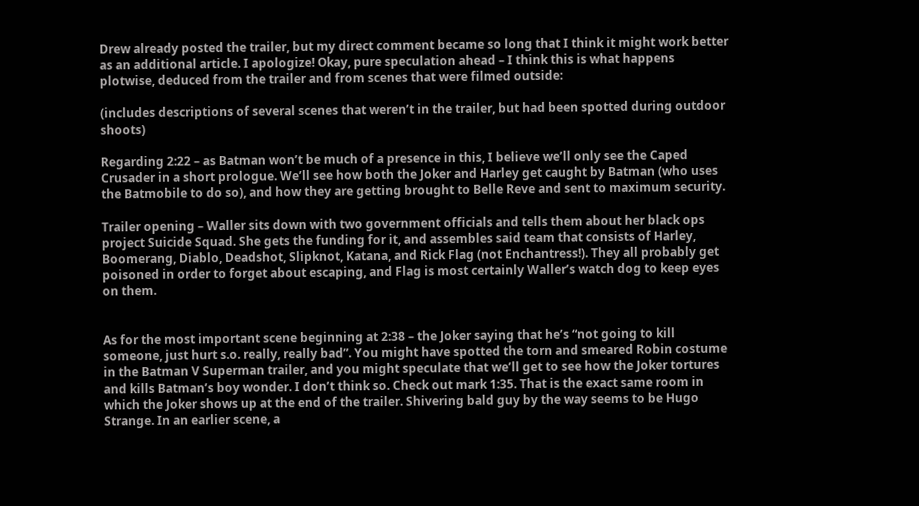Drew already posted the trailer, but my direct comment became so long that I think it might work better as an additional article. I apologize! Okay, pure speculation ahead – I think this is what happens plotwise, deduced from the trailer and from scenes that were filmed outside:

(includes descriptions of several scenes that weren’t in the trailer, but had been spotted during outdoor shoots)

Regarding 2:22 – as Batman won’t be much of a presence in this, I believe we’ll only see the Caped Crusader in a short prologue. We’ll see how both the Joker and Harley get caught by Batman (who uses the Batmobile to do so), and how they are getting brought to Belle Reve and sent to maximum security.

Trailer opening – Waller sits down with two government officials and tells them about her black ops project Suicide Squad. She gets the funding for it, and assembles said team that consists of Harley, Boomerang, Diablo, Deadshot, Slipknot, Katana, and Rick Flag (not Enchantress!). They all probably get poisoned in order to forget about escaping, and Flag is most certainly Waller’s watch dog to keep eyes on them.


As for the most important scene beginning at 2:38 – the Joker saying that he’s “not going to kill someone, just hurt s.o. really, really bad”. You might have spotted the torn and smeared Robin costume in the Batman V Superman trailer, and you might speculate that we’ll get to see how the Joker tortures and kills Batman’s boy wonder. I don’t think so. Check out mark 1:35. That is the exact same room in which the Joker shows up at the end of the trailer. Shivering bald guy by the way seems to be Hugo Strange. In an earlier scene, a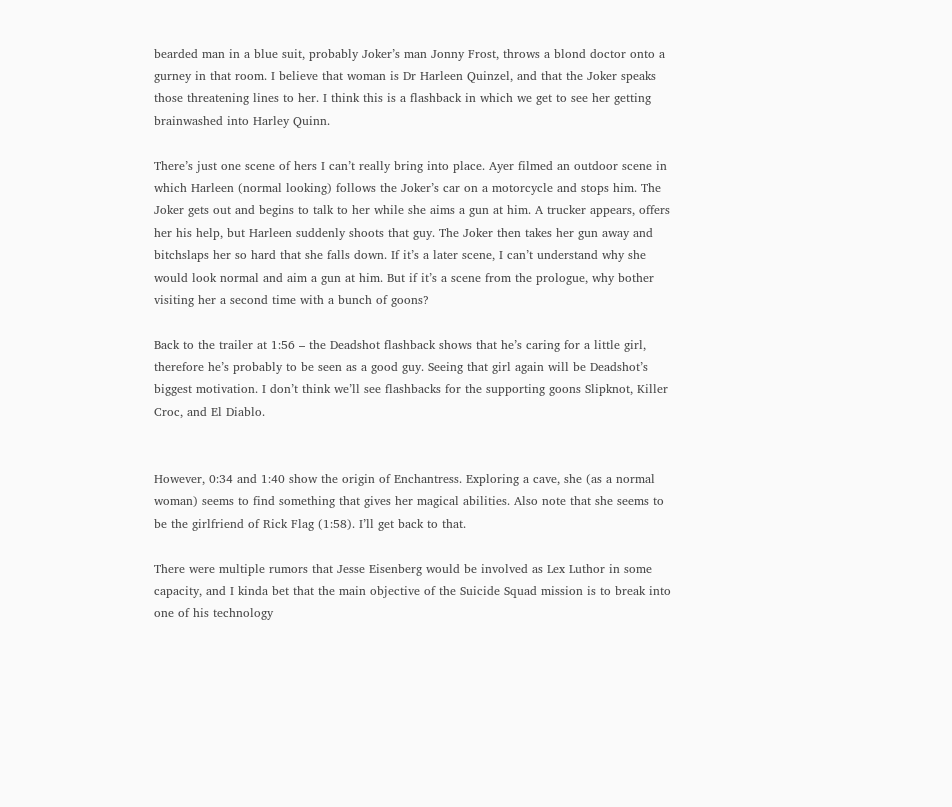bearded man in a blue suit, probably Joker’s man Jonny Frost, throws a blond doctor onto a gurney in that room. I believe that woman is Dr Harleen Quinzel, and that the Joker speaks those threatening lines to her. I think this is a flashback in which we get to see her getting brainwashed into Harley Quinn.

There’s just one scene of hers I can’t really bring into place. Ayer filmed an outdoor scene in which Harleen (normal looking) follows the Joker’s car on a motorcycle and stops him. The Joker gets out and begins to talk to her while she aims a gun at him. A trucker appears, offers her his help, but Harleen suddenly shoots that guy. The Joker then takes her gun away and bitchslaps her so hard that she falls down. If it’s a later scene, I can’t understand why she would look normal and aim a gun at him. But if it’s a scene from the prologue, why bother visiting her a second time with a bunch of goons?

Back to the trailer at 1:56 – the Deadshot flashback shows that he’s caring for a little girl, therefore he’s probably to be seen as a good guy. Seeing that girl again will be Deadshot’s biggest motivation. I don’t think we’ll see flashbacks for the supporting goons Slipknot, Killer Croc, and El Diablo.


However, 0:34 and 1:40 show the origin of Enchantress. Exploring a cave, she (as a normal woman) seems to find something that gives her magical abilities. Also note that she seems to be the girlfriend of Rick Flag (1:58). I’ll get back to that.

There were multiple rumors that Jesse Eisenberg would be involved as Lex Luthor in some capacity, and I kinda bet that the main objective of the Suicide Squad mission is to break into one of his technology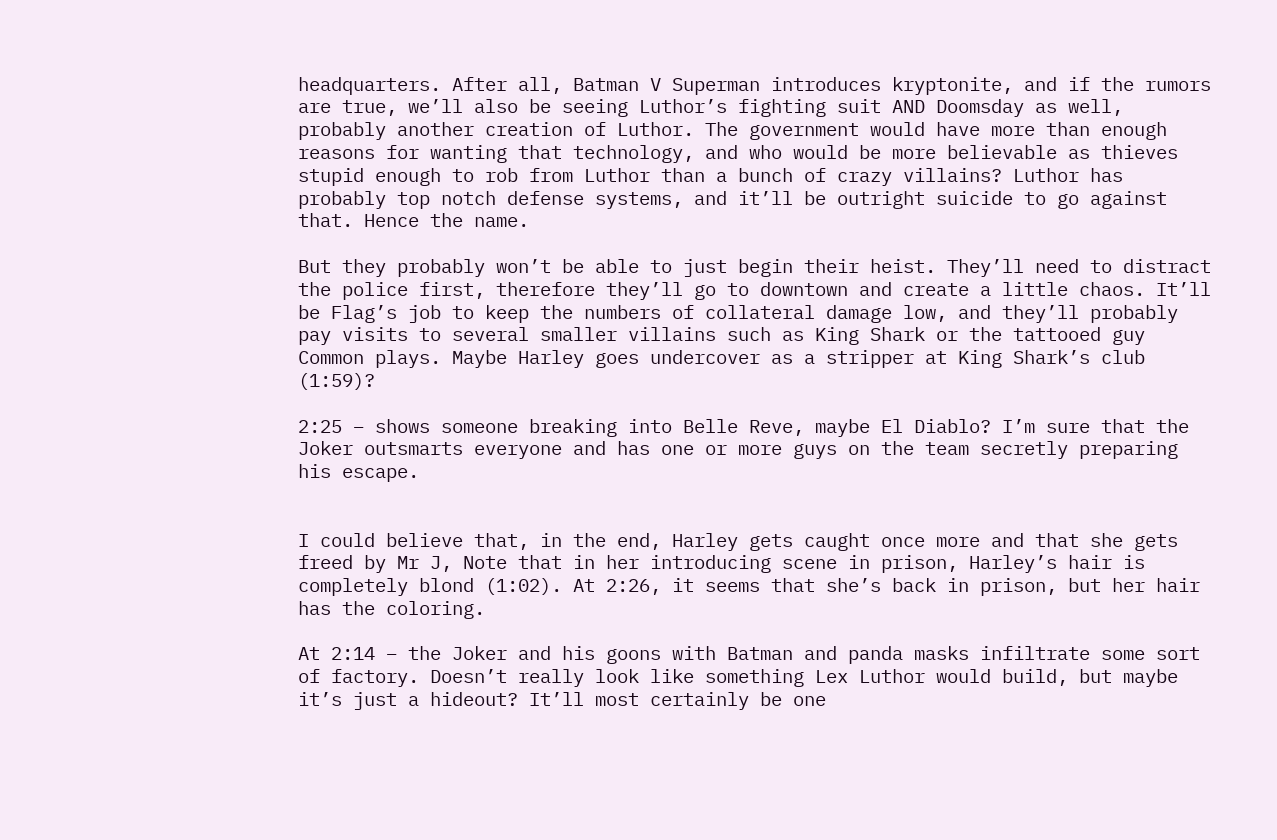headquarters. After all, Batman V Superman introduces kryptonite, and if the rumors are true, we’ll also be seeing Luthor’s fighting suit AND Doomsday as well, probably another creation of Luthor. The government would have more than enough reasons for wanting that technology, and who would be more believable as thieves stupid enough to rob from Luthor than a bunch of crazy villains? Luthor has probably top notch defense systems, and it’ll be outright suicide to go against that. Hence the name.

But they probably won’t be able to just begin their heist. They’ll need to distract the police first, therefore they’ll go to downtown and create a little chaos. It’ll be Flag’s job to keep the numbers of collateral damage low, and they’ll probably pay visits to several smaller villains such as King Shark or the tattooed guy Common plays. Maybe Harley goes undercover as a stripper at King Shark’s club (1:59)?

2:25 – shows someone breaking into Belle Reve, maybe El Diablo? I’m sure that the Joker outsmarts everyone and has one or more guys on the team secretly preparing his escape.


I could believe that, in the end, Harley gets caught once more and that she gets freed by Mr J, Note that in her introducing scene in prison, Harley’s hair is completely blond (1:02). At 2:26, it seems that she’s back in prison, but her hair has the coloring.

At 2:14 – the Joker and his goons with Batman and panda masks infiltrate some sort of factory. Doesn’t really look like something Lex Luthor would build, but maybe it’s just a hideout? It’ll most certainly be one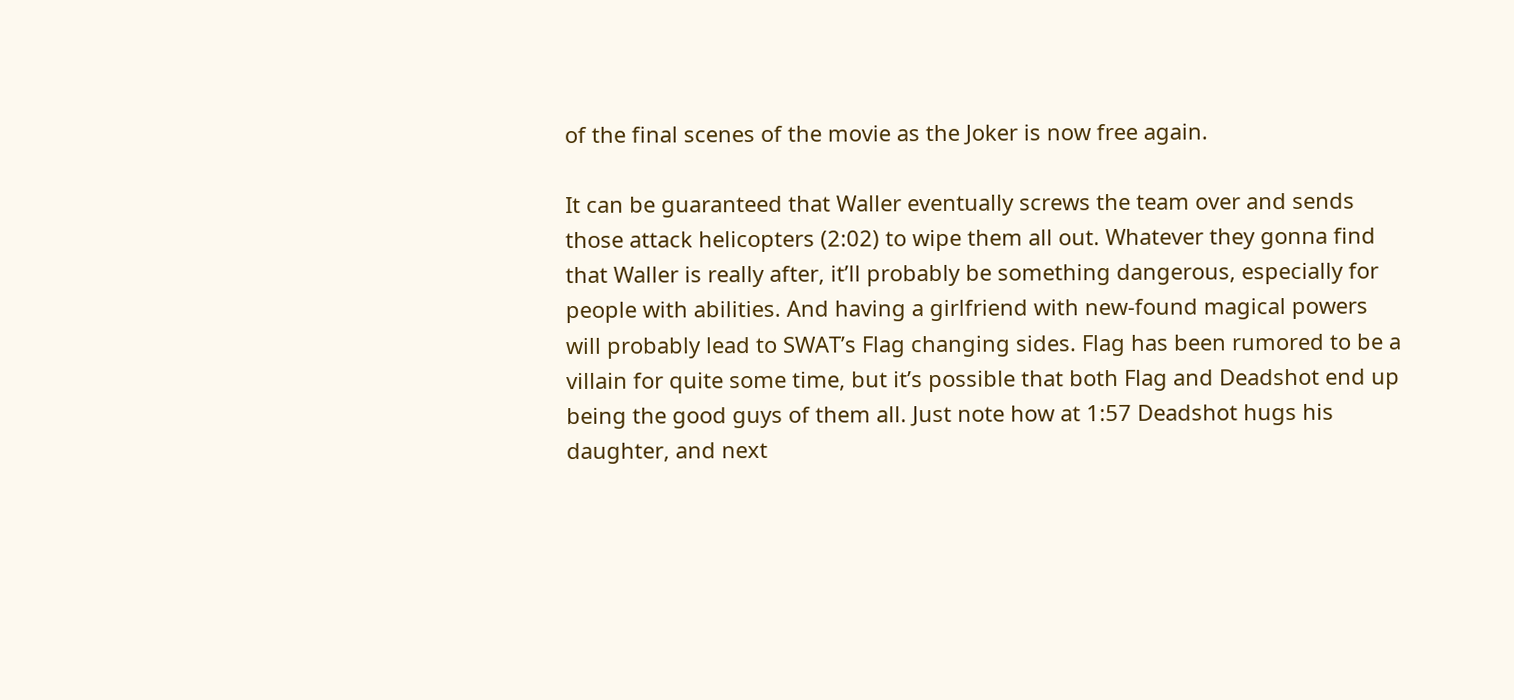of the final scenes of the movie as the Joker is now free again.

It can be guaranteed that Waller eventually screws the team over and sends those attack helicopters (2:02) to wipe them all out. Whatever they gonna find that Waller is really after, it’ll probably be something dangerous, especially for people with abilities. And having a girlfriend with new-found magical powers will probably lead to SWAT’s Flag changing sides. Flag has been rumored to be a villain for quite some time, but it’s possible that both Flag and Deadshot end up being the good guys of them all. Just note how at 1:57 Deadshot hugs his daughter, and next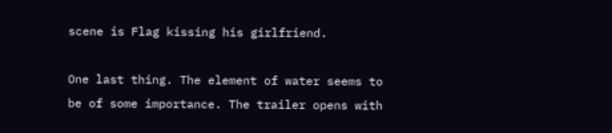scene is Flag kissing his girlfriend.

One last thing. The element of water seems to be of some importance. The trailer opens with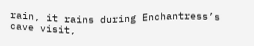rain, it rains during Enchantress’s cave visit,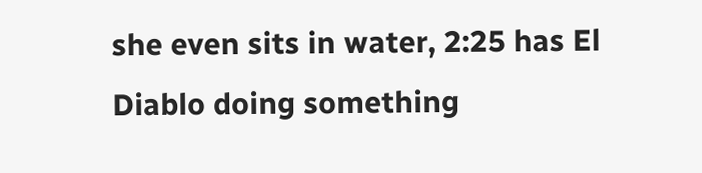she even sits in water, 2:25 has El Diablo doing something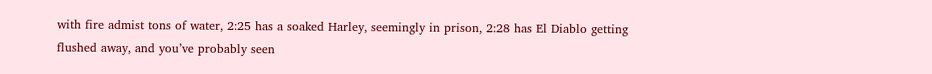with fire admist tons of water, 2:25 has a soaked Harley, seemingly in prison, 2:28 has El Diablo getting flushed away, and you’ve probably seen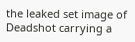the leaked set image of Deadshot carrying a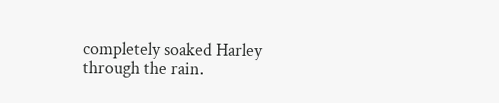completely soaked Harley through the rain.